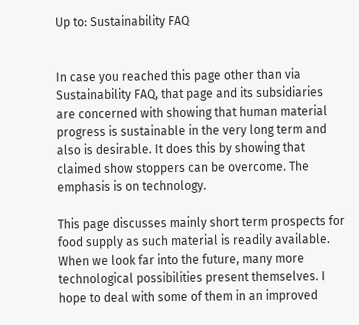Up to: Sustainability FAQ


In case you reached this page other than via Sustainability FAQ, that page and its subsidiaries are concerned with showing that human material progress is sustainable in the very long term and also is desirable. It does this by showing that claimed show stoppers can be overcome. The emphasis is on technology.

This page discusses mainly short term prospects for food supply as such material is readily available. When we look far into the future, many more technological possibilities present themselves. I hope to deal with some of them in an improved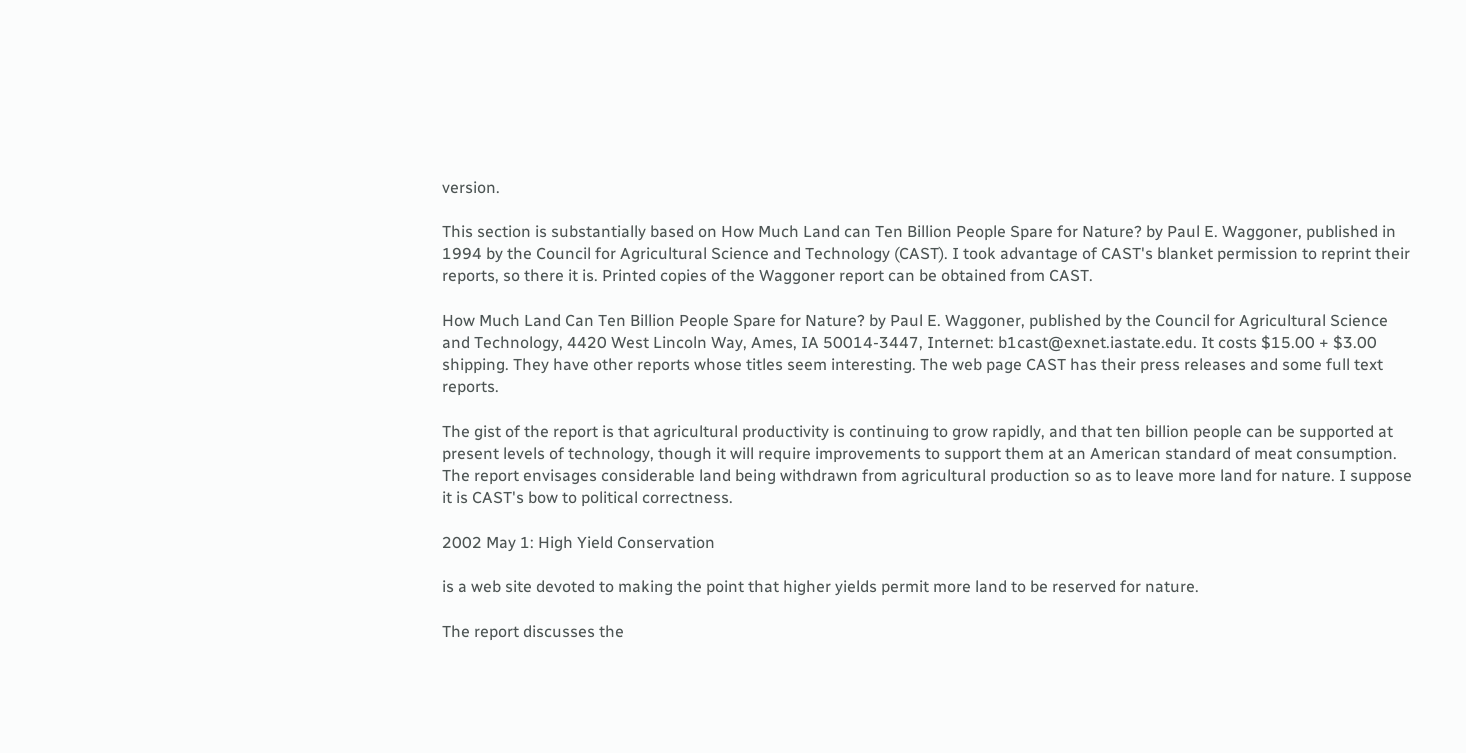version.

This section is substantially based on How Much Land can Ten Billion People Spare for Nature? by Paul E. Waggoner, published in 1994 by the Council for Agricultural Science and Technology (CAST). I took advantage of CAST's blanket permission to reprint their reports, so there it is. Printed copies of the Waggoner report can be obtained from CAST.

How Much Land Can Ten Billion People Spare for Nature? by Paul E. Waggoner, published by the Council for Agricultural Science and Technology, 4420 West Lincoln Way, Ames, IA 50014-3447, Internet: b1cast@exnet.iastate.edu. It costs $15.00 + $3.00 shipping. They have other reports whose titles seem interesting. The web page CAST has their press releases and some full text reports.

The gist of the report is that agricultural productivity is continuing to grow rapidly, and that ten billion people can be supported at present levels of technology, though it will require improvements to support them at an American standard of meat consumption. The report envisages considerable land being withdrawn from agricultural production so as to leave more land for nature. I suppose it is CAST's bow to political correctness.

2002 May 1: High Yield Conservation

is a web site devoted to making the point that higher yields permit more land to be reserved for nature.

The report discusses the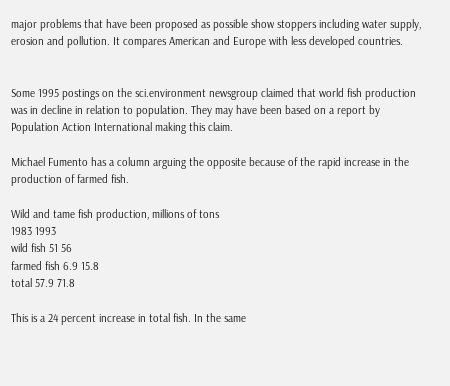major problems that have been proposed as possible show stoppers including water supply, erosion and pollution. It compares American and Europe with less developed countries.


Some 1995 postings on the sci.environment newsgroup claimed that world fish production was in decline in relation to population. They may have been based on a report by Population Action International making this claim.

Michael Fumento has a column arguing the opposite because of the rapid increase in the production of farmed fish.

Wild and tame fish production, millions of tons
1983 1993
wild fish 51 56
farmed fish 6.9 15.8
total 57.9 71.8

This is a 24 percent increase in total fish. In the same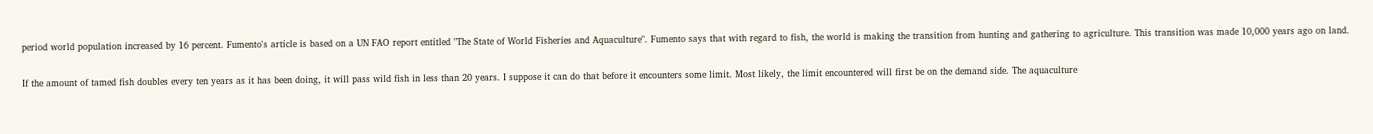period world population increased by 16 percent. Fumento's article is based on a UN FAO report entitled "The State of World Fisheries and Aquaculture". Fumento says that with regard to fish, the world is making the transition from hunting and gathering to agriculture. This transition was made 10,000 years ago on land.

If the amount of tamed fish doubles every ten years as it has been doing, it will pass wild fish in less than 20 years. I suppose it can do that before it encounters some limit. Most likely, the limit encountered will first be on the demand side. The aquaculture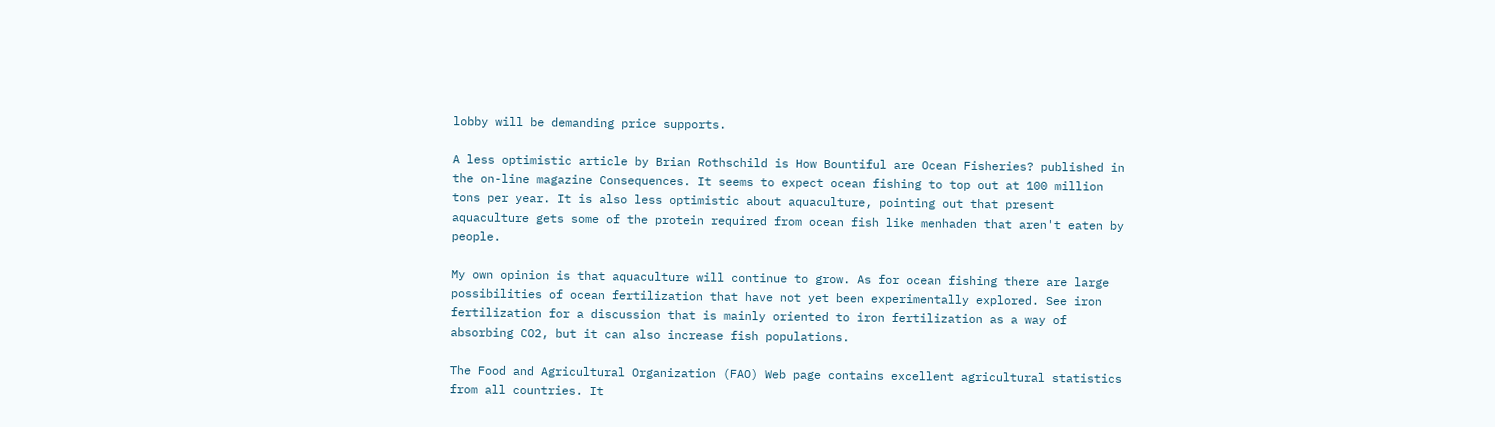lobby will be demanding price supports.

A less optimistic article by Brian Rothschild is How Bountiful are Ocean Fisheries? published in the on-line magazine Consequences. It seems to expect ocean fishing to top out at 100 million tons per year. It is also less optimistic about aquaculture, pointing out that present aquaculture gets some of the protein required from ocean fish like menhaden that aren't eaten by people.

My own opinion is that aquaculture will continue to grow. As for ocean fishing there are large possibilities of ocean fertilization that have not yet been experimentally explored. See iron fertilization for a discussion that is mainly oriented to iron fertilization as a way of absorbing CO2, but it can also increase fish populations.

The Food and Agricultural Organization (FAO) Web page contains excellent agricultural statistics from all countries. It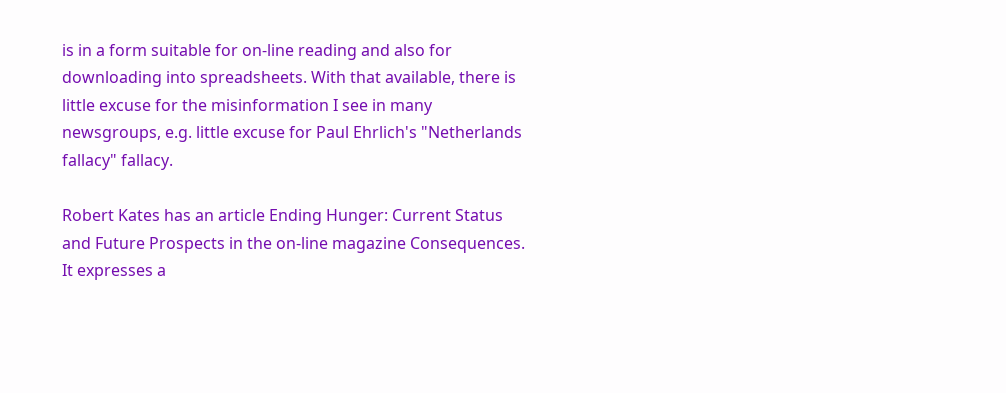is in a form suitable for on-line reading and also for downloading into spreadsheets. With that available, there is little excuse for the misinformation I see in many newsgroups, e.g. little excuse for Paul Ehrlich's "Netherlands fallacy" fallacy.

Robert Kates has an article Ending Hunger: Current Status and Future Prospects in the on-line magazine Consequences. It expresses a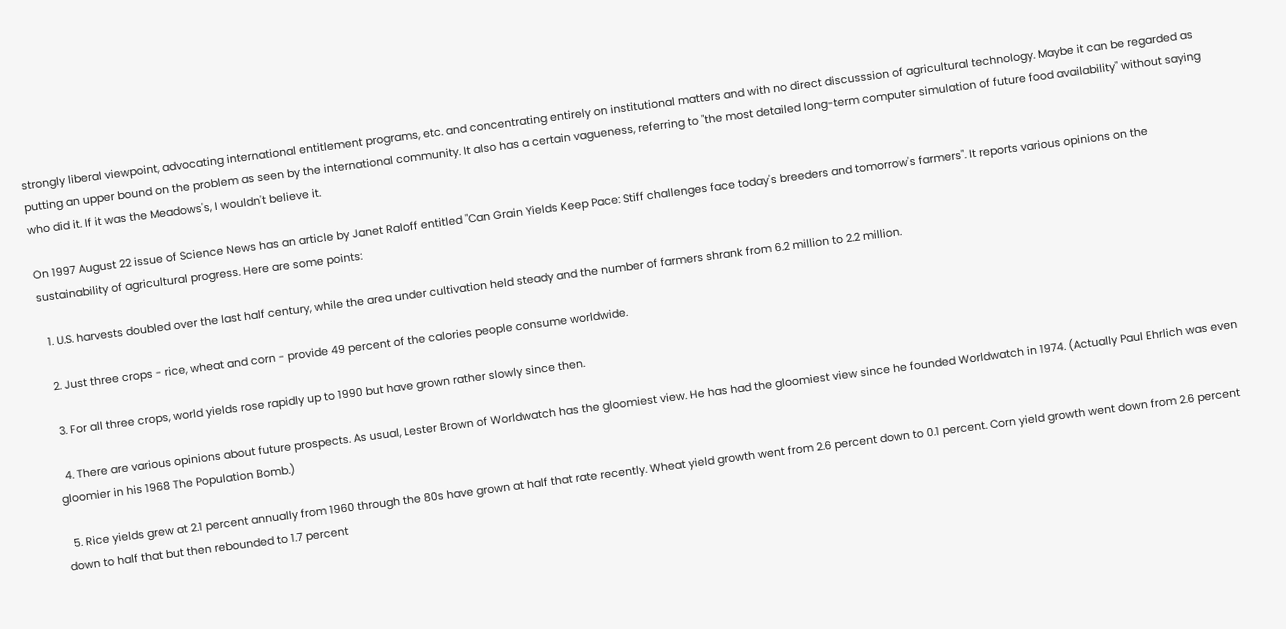strongly liberal viewpoint, advocating international entitlement programs, etc. and concentrating entirely on institutional matters and with no direct discusssion of agricultural technology. Maybe it can be regarded as putting an upper bound on the problem as seen by the international community. It also has a certain vagueness, referring to "the most detailed long-term computer simulation of future food availability" without saying who did it. If it was the Meadows's, I wouldn't believe it.

On 1997 August 22 issue of Science News has an article by Janet Raloff entitled "Can Grain Yields Keep Pace: Stiff challenges face today's breeders and tomorrow's farmers". It reports various opinions on the sustainability of agricultural progress. Here are some points:

  1. U.S. harvests doubled over the last half century, while the area under cultivation held steady and the number of farmers shrank from 6.2 million to 2.2 million.

  2. Just three crops - rice, wheat and corn - provide 49 percent of the calories people consume worldwide.

  3. For all three crops, world yields rose rapidly up to 1990 but have grown rather slowly since then.

  4. There are various opinions about future prospects. As usual, Lester Brown of Worldwatch has the gloomiest view. He has had the gloomiest view since he founded Worldwatch in 1974. (Actually Paul Ehrlich was even gloomier in his 1968 The Population Bomb.)

  5. Rice yields grew at 2.1 percent annually from 1960 through the 80s have grown at half that rate recently. Wheat yield growth went from 2.6 percent down to 0.1 percent. Corn yield growth went down from 2.6 percent down to half that but then rebounded to 1.7 percent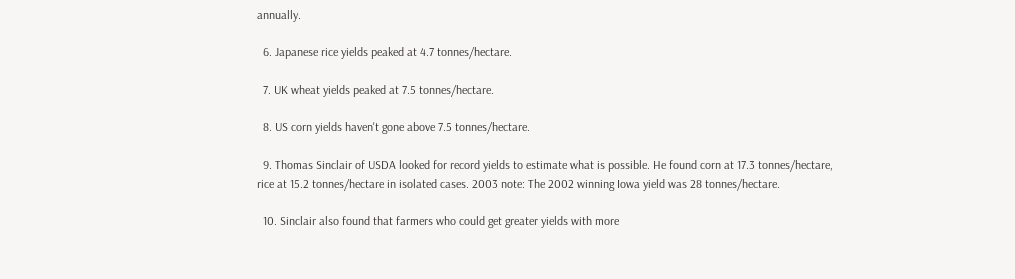annually.

  6. Japanese rice yields peaked at 4.7 tonnes/hectare.

  7. UK wheat yields peaked at 7.5 tonnes/hectare.

  8. US corn yields haven't gone above 7.5 tonnes/hectare.

  9. Thomas Sinclair of USDA looked for record yields to estimate what is possible. He found corn at 17.3 tonnes/hectare, rice at 15.2 tonnes/hectare in isolated cases. 2003 note: The 2002 winning Iowa yield was 28 tonnes/hectare.

  10. Sinclair also found that farmers who could get greater yields with more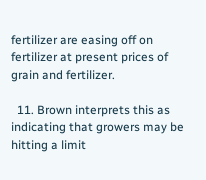fertilizer are easing off on fertilizer at present prices of grain and fertilizer.

  11. Brown interprets this as indicating that growers may be hitting a limit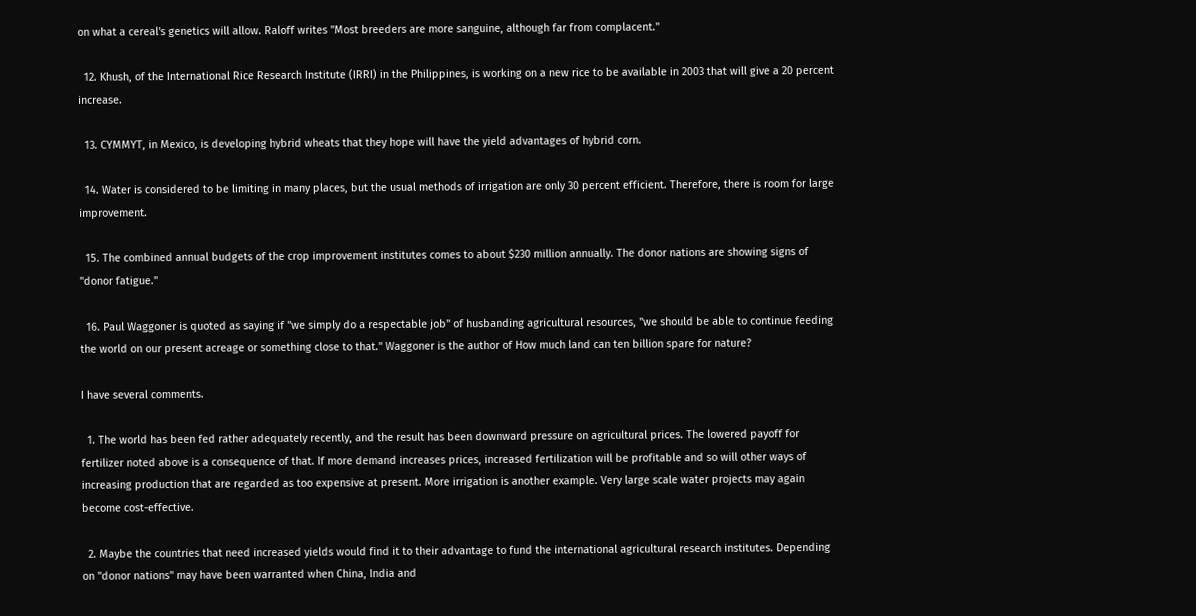on what a cereal's genetics will allow. Raloff writes "Most breeders are more sanguine, although far from complacent."

  12. Khush, of the International Rice Research Institute (IRRI) in the Philippines, is working on a new rice to be available in 2003 that will give a 20 percent increase.

  13. CYMMYT, in Mexico, is developing hybrid wheats that they hope will have the yield advantages of hybrid corn.

  14. Water is considered to be limiting in many places, but the usual methods of irrigation are only 30 percent efficient. Therefore, there is room for large improvement.

  15. The combined annual budgets of the crop improvement institutes comes to about $230 million annually. The donor nations are showing signs of "donor fatigue."

  16. Paul Waggoner is quoted as saying if "we simply do a respectable job" of husbanding agricultural resources, "we should be able to continue feeding the world on our present acreage or something close to that." Waggoner is the author of How much land can ten billion spare for nature?

I have several comments.

  1. The world has been fed rather adequately recently, and the result has been downward pressure on agricultural prices. The lowered payoff for fertilizer noted above is a consequence of that. If more demand increases prices, increased fertilization will be profitable and so will other ways of increasing production that are regarded as too expensive at present. More irrigation is another example. Very large scale water projects may again become cost-effective.

  2. Maybe the countries that need increased yields would find it to their advantage to fund the international agricultural research institutes. Depending on "donor nations" may have been warranted when China, India and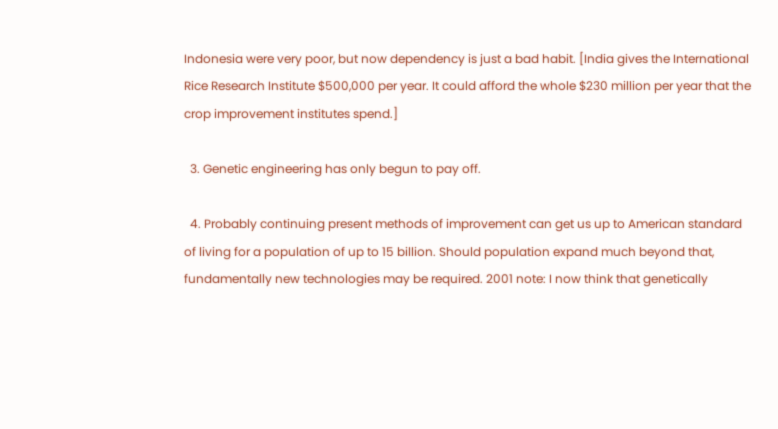Indonesia were very poor, but now dependency is just a bad habit. [India gives the International Rice Research Institute $500,000 per year. It could afford the whole $230 million per year that the crop improvement institutes spend.]

  3. Genetic engineering has only begun to pay off.

  4. Probably continuing present methods of improvement can get us up to American standard of living for a population of up to 15 billion. Should population expand much beyond that, fundamentally new technologies may be required. 2001 note: I now think that genetically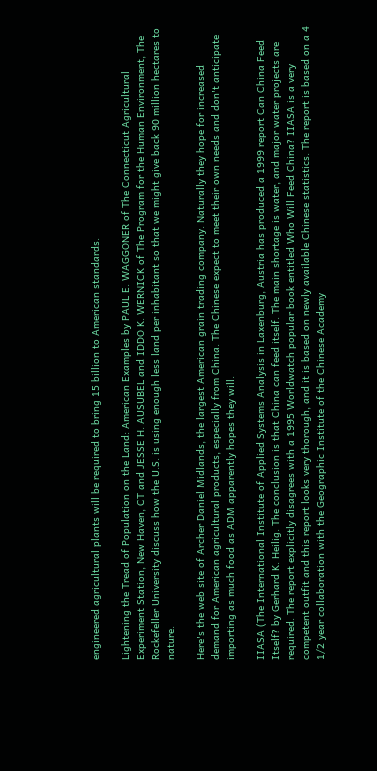engineered agricultural plants will be required to bring 15 billion to American standards.

Lightening the Tread of Population on the Land: American Examples by PAUL E. WAGGONER of The Connecticut Agricultural Experiment Station, New Haven, CT and JESSE H. AUSUBEL and IDDO K. WERNICK of The Program for the Human Environment, The Rockefeller University discuss how the U.S. is using enough less land per inhabitant so that we might give back 90 million hectares to nature.

Here's the web site of Archer Daniel Midlands, the largest American grain trading company. Naturally they hope for increased demand for American agricultural products, especially from China. The Chinese expect to meet their own needs and don't anticipate importing as much food as ADM apparently hopes they will.

IIASA (The International Institute of Applied Systems Analysis in Laxenburg, Austria has produced a 1999 report Can China Feed Itself? by Gerhard K. Heilig. The conclusion is that China can feed itself. The main shortage is water, and major water projects are required. The report explicitly disagrees with a 1995 Worldwatch popular book entitled Who Will Feed China? IIASA is a very competent outfit and this report looks very thorough, and it is based on newly available Chinese statistics. The report is based on a 4 1/2 year collaboration with the Geographic Institute of the Chinese Academy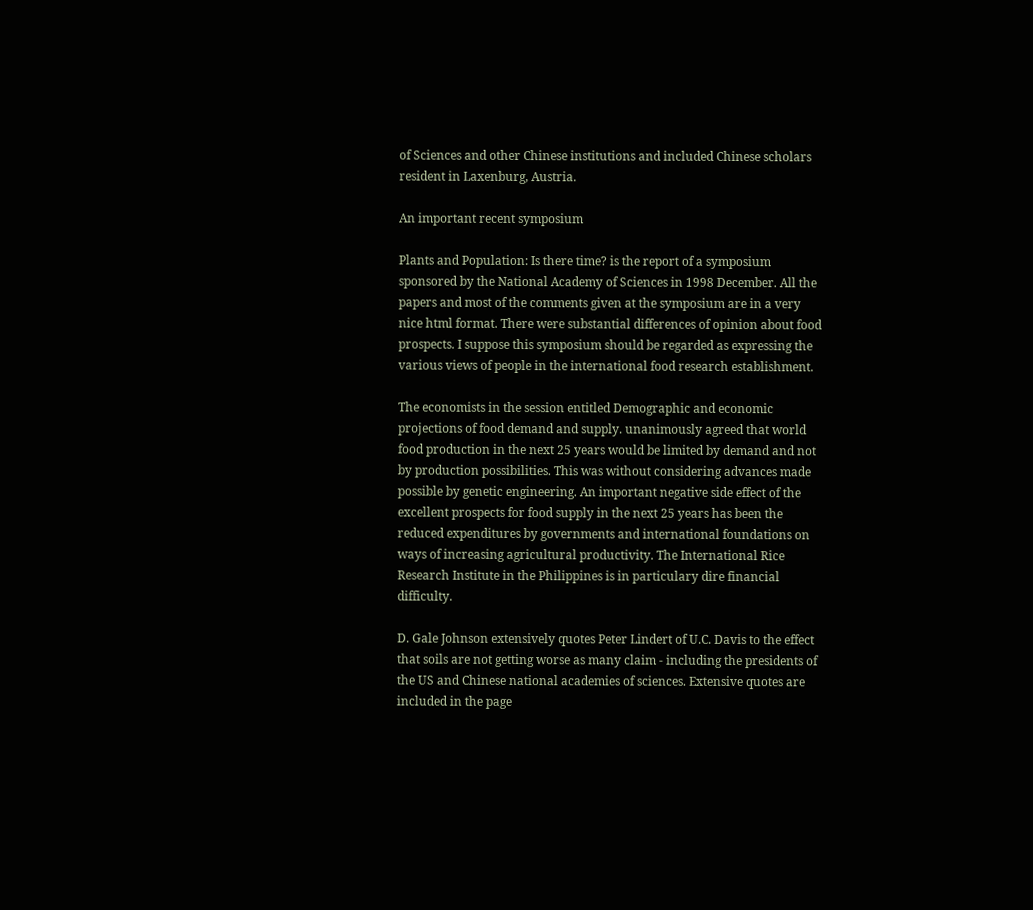of Sciences and other Chinese institutions and included Chinese scholars resident in Laxenburg, Austria.

An important recent symposium

Plants and Population: Is there time? is the report of a symposium sponsored by the National Academy of Sciences in 1998 December. All the papers and most of the comments given at the symposium are in a very nice html format. There were substantial differences of opinion about food prospects. I suppose this symposium should be regarded as expressing the various views of people in the international food research establishment.

The economists in the session entitled Demographic and economic projections of food demand and supply. unanimously agreed that world food production in the next 25 years would be limited by demand and not by production possibilities. This was without considering advances made possible by genetic engineering. An important negative side effect of the excellent prospects for food supply in the next 25 years has been the reduced expenditures by governments and international foundations on ways of increasing agricultural productivity. The International Rice Research Institute in the Philippines is in particulary dire financial difficulty.

D. Gale Johnson extensively quotes Peter Lindert of U.C. Davis to the effect that soils are not getting worse as many claim - including the presidents of the US and Chinese national academies of sciences. Extensive quotes are included in the page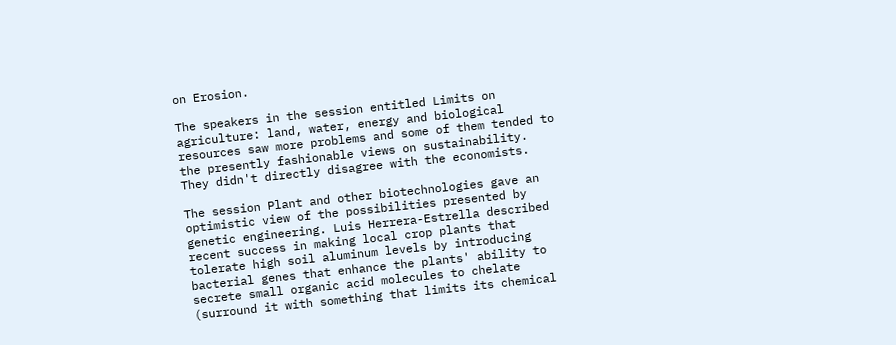on Erosion.

The speakers in the session entitled Limits on agriculture: land, water, energy and biological resources saw more problems and some of them tended to the presently fashionable views on sustainability. They didn't directly disagree with the economists.

The session Plant and other biotechnologies gave an optimistic view of the possibilities presented by genetic engineering. Luis Herrera-Estrella described recent success in making local crop plants that tolerate high soil aluminum levels by introducing bacterial genes that enhance the plants' ability to secrete small organic acid molecules to chelate (surround it with something that limits its chemical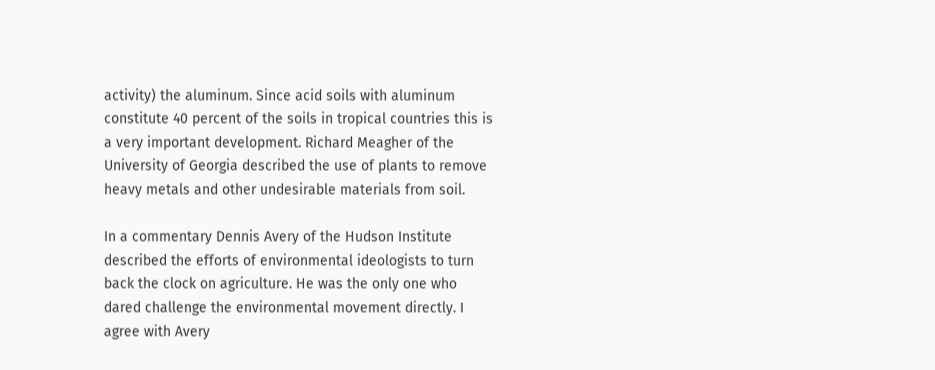activity) the aluminum. Since acid soils with aluminum constitute 40 percent of the soils in tropical countries this is a very important development. Richard Meagher of the University of Georgia described the use of plants to remove heavy metals and other undesirable materials from soil.

In a commentary Dennis Avery of the Hudson Institute described the efforts of environmental ideologists to turn back the clock on agriculture. He was the only one who dared challenge the environmental movement directly. I agree with Avery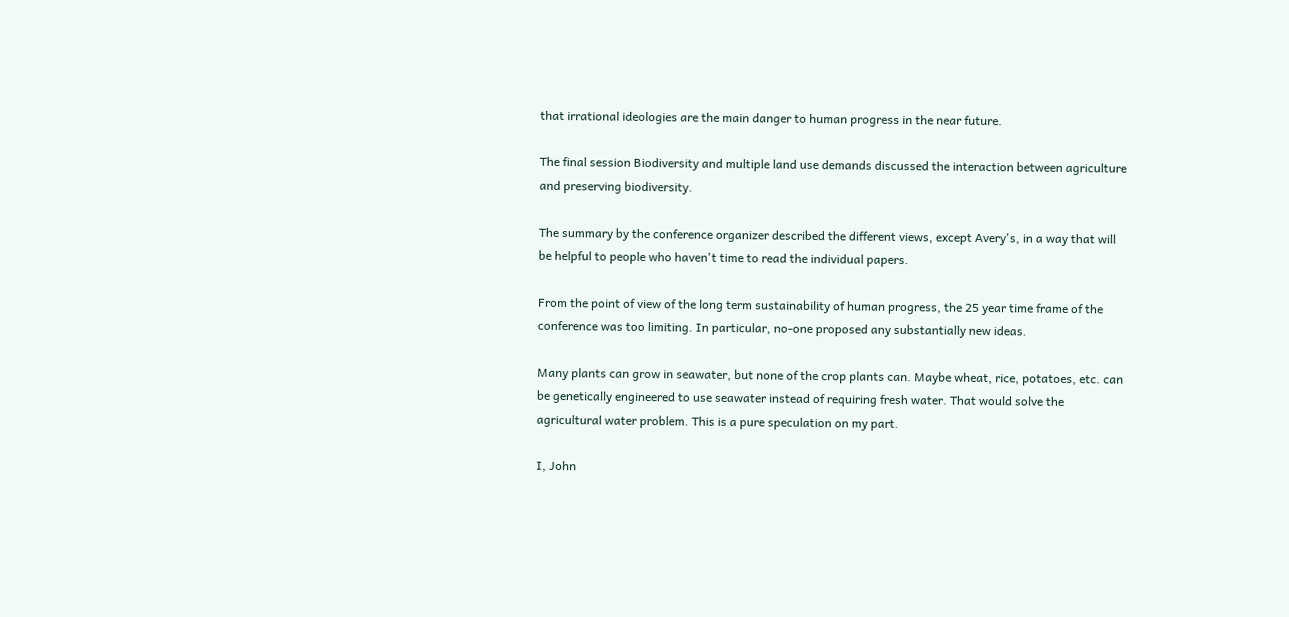that irrational ideologies are the main danger to human progress in the near future.

The final session Biodiversity and multiple land use demands discussed the interaction between agriculture and preserving biodiversity.

The summary by the conference organizer described the different views, except Avery's, in a way that will be helpful to people who haven't time to read the individual papers.

From the point of view of the long term sustainability of human progress, the 25 year time frame of the conference was too limiting. In particular, no-one proposed any substantially new ideas.

Many plants can grow in seawater, but none of the crop plants can. Maybe wheat, rice, potatoes, etc. can be genetically engineered to use seawater instead of requiring fresh water. That would solve the agricultural water problem. This is a pure speculation on my part.

I, John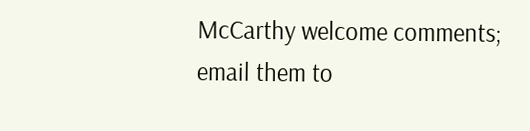McCarthy welcome comments; email them to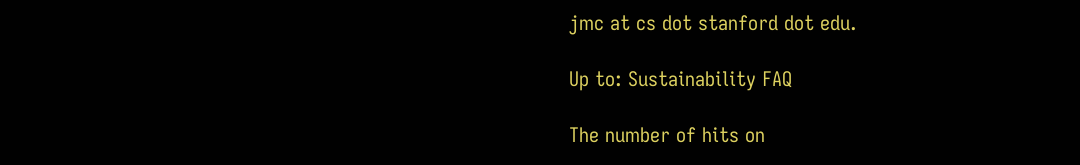jmc at cs dot stanford dot edu.

Up to: Sustainability FAQ

The number of hits on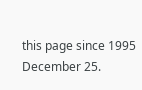this page since 1995 December 25.